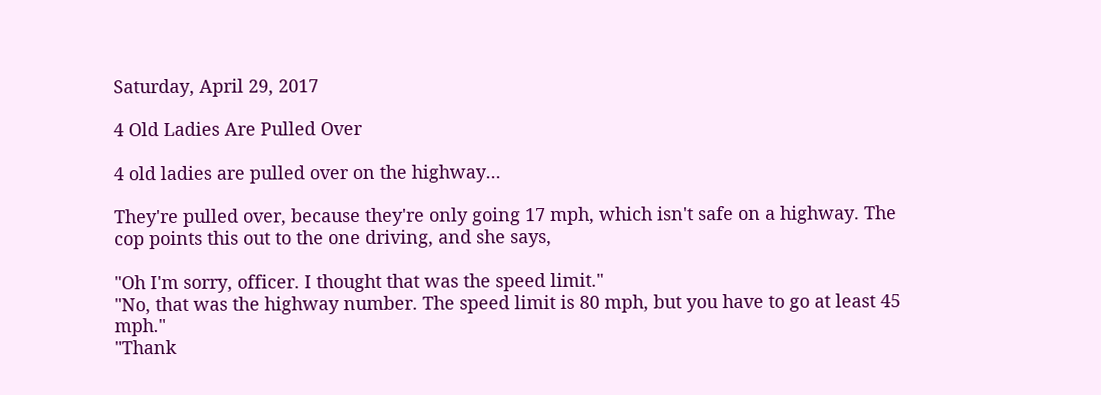Saturday, April 29, 2017

4 Old Ladies Are Pulled Over

4 old ladies are pulled over on the highway...

They're pulled over, because they're only going 17 mph, which isn't safe on a highway. The cop points this out to the one driving, and she says,

"Oh I'm sorry, officer. I thought that was the speed limit."
"No, that was the highway number. The speed limit is 80 mph, but you have to go at least 45 mph."
"Thank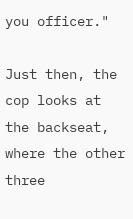you officer."

Just then, the cop looks at the backseat, where the other three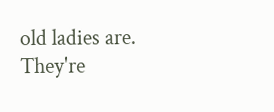old ladies are. They're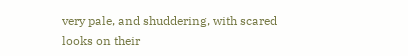very pale, and shuddering, with scared looks on their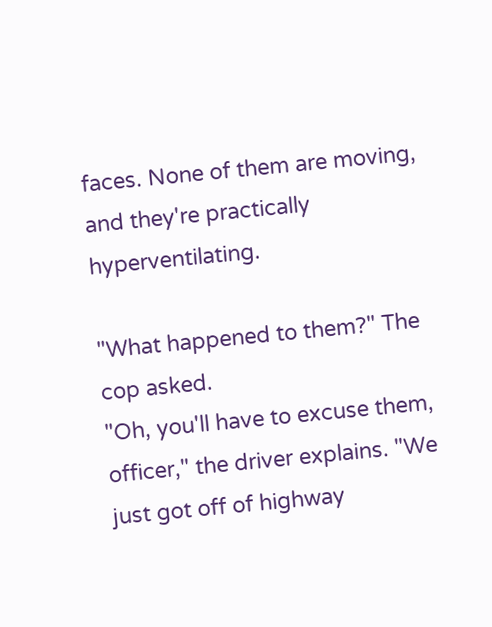faces. None of them are moving, and they're practically hyperventilating.

"What happened to them?" The cop asked.
"Oh, you'll have to excuse them, officer," the driver explains. "We just got off of highway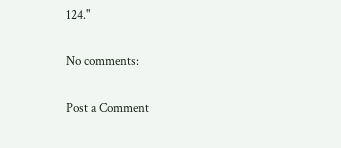124."

No comments:

Post a Comment